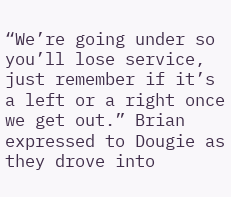“We’re going under so you’ll lose service, just remember if it’s a left or a right once we get out.” Brian expressed to Dougie as they drove into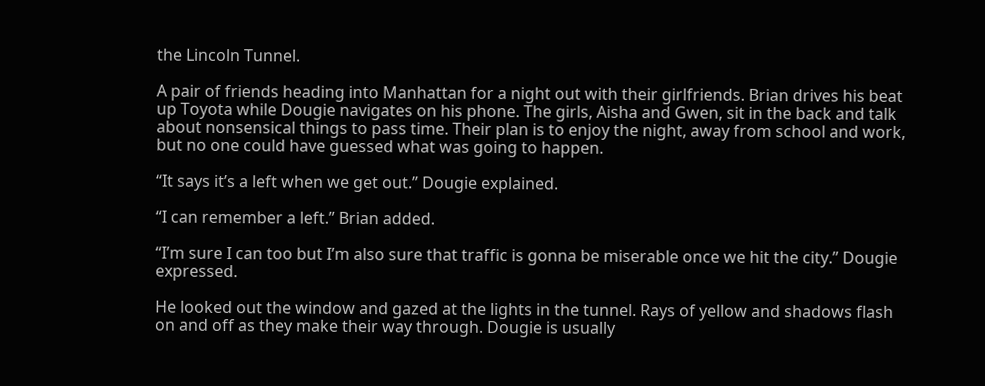the Lincoln Tunnel.

A pair of friends heading into Manhattan for a night out with their girlfriends. Brian drives his beat up Toyota while Dougie navigates on his phone. The girls, Aisha and Gwen, sit in the back and talk about nonsensical things to pass time. Their plan is to enjoy the night, away from school and work, but no one could have guessed what was going to happen.

“It says it’s a left when we get out.” Dougie explained.

“I can remember a left.” Brian added.

“I’m sure I can too but I’m also sure that traffic is gonna be miserable once we hit the city.” Dougie expressed.

He looked out the window and gazed at the lights in the tunnel. Rays of yellow and shadows flash on and off as they make their way through. Dougie is usually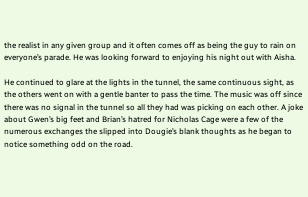the realist in any given group and it often comes off as being the guy to rain on everyone’s parade. He was looking forward to enjoying his night out with Aisha.

He continued to glare at the lights in the tunnel, the same continuous sight, as the others went on with a gentle banter to pass the time. The music was off since there was no signal in the tunnel so all they had was picking on each other. A joke about Gwen’s big feet and Brian’s hatred for Nicholas Cage were a few of the numerous exchanges the slipped into Dougie’s blank thoughts as he began to notice something odd on the road.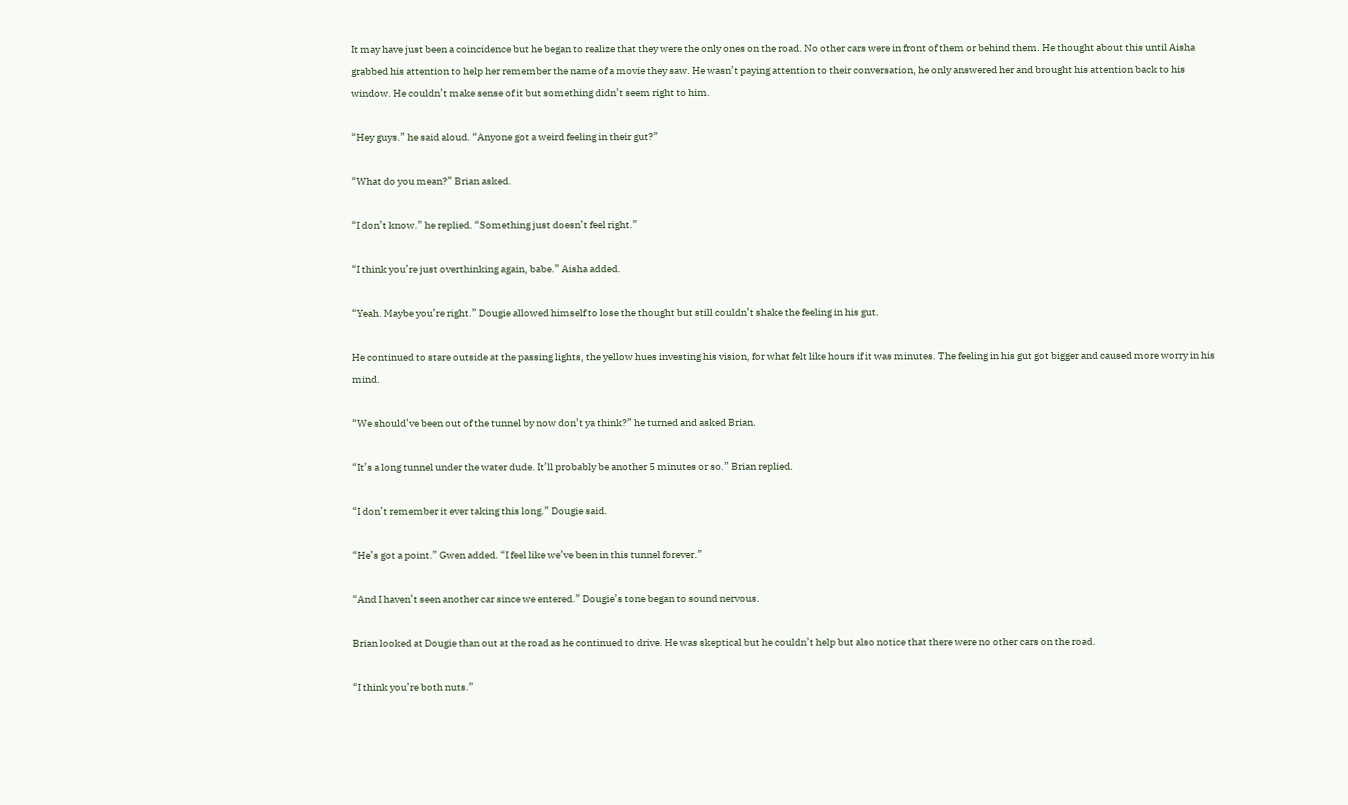It may have just been a coincidence but he began to realize that they were the only ones on the road. No other cars were in front of them or behind them. He thought about this until Aisha grabbed his attention to help her remember the name of a movie they saw. He wasn’t paying attention to their conversation, he only answered her and brought his attention back to his window. He couldn’t make sense of it but something didn’t seem right to him.

“Hey guys.” he said aloud. “Anyone got a weird feeling in their gut?”

“What do you mean?” Brian asked.

“I don’t know.” he replied. “Something just doesn’t feel right.”

“I think you’re just overthinking again, babe.” Aisha added.

“Yeah. Maybe you’re right.” Dougie allowed himself to lose the thought but still couldn’t shake the feeling in his gut.

He continued to stare outside at the passing lights, the yellow hues investing his vision, for what felt like hours if it was minutes. The feeling in his gut got bigger and caused more worry in his mind.

“We should’ve been out of the tunnel by now don’t ya think?” he turned and asked Brian.

“It’s a long tunnel under the water dude. It’ll probably be another 5 minutes or so.” Brian replied.

“I don’t remember it ever taking this long.” Dougie said.

“He’s got a point.” Gwen added. “I feel like we’ve been in this tunnel forever.”

“And I haven’t seen another car since we entered.” Dougie’s tone began to sound nervous.

Brian looked at Dougie than out at the road as he continued to drive. He was skeptical but he couldn’t help but also notice that there were no other cars on the road.

“I think you’re both nuts.”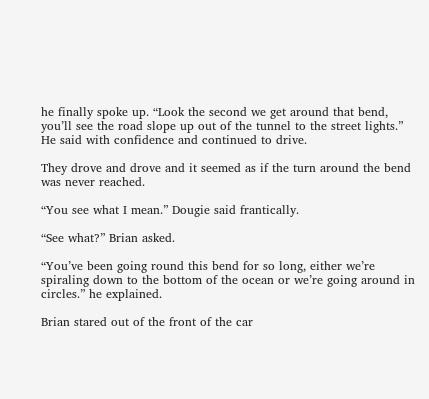he finally spoke up. “Look the second we get around that bend, you’ll see the road slope up out of the tunnel to the street lights.” He said with confidence and continued to drive.

They drove and drove and it seemed as if the turn around the bend was never reached.

“You see what I mean.” Dougie said frantically.

“See what?” Brian asked.

“You’ve been going round this bend for so long, either we’re spiraling down to the bottom of the ocean or we’re going around in circles.” he explained.

Brian stared out of the front of the car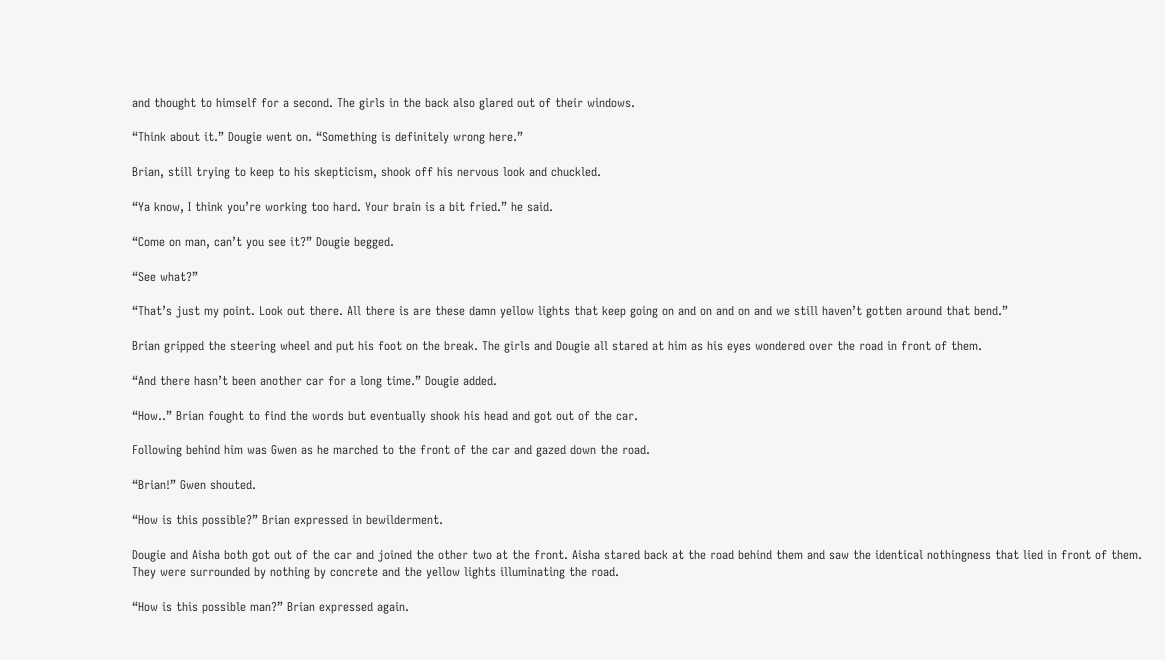and thought to himself for a second. The girls in the back also glared out of their windows.

“Think about it.” Dougie went on. “Something is definitely wrong here.”

Brian, still trying to keep to his skepticism, shook off his nervous look and chuckled.

“Ya know, I think you’re working too hard. Your brain is a bit fried.” he said.

“Come on man, can’t you see it?” Dougie begged.

“See what?”

“That’s just my point. Look out there. All there is are these damn yellow lights that keep going on and on and on and we still haven’t gotten around that bend.”

Brian gripped the steering wheel and put his foot on the break. The girls and Dougie all stared at him as his eyes wondered over the road in front of them.

“And there hasn’t been another car for a long time.” Dougie added.

“How..” Brian fought to find the words but eventually shook his head and got out of the car.

Following behind him was Gwen as he marched to the front of the car and gazed down the road.

“Brian!” Gwen shouted.

“How is this possible?” Brian expressed in bewilderment.

Dougie and Aisha both got out of the car and joined the other two at the front. Aisha stared back at the road behind them and saw the identical nothingness that lied in front of them. They were surrounded by nothing by concrete and the yellow lights illuminating the road.

“How is this possible man?” Brian expressed again.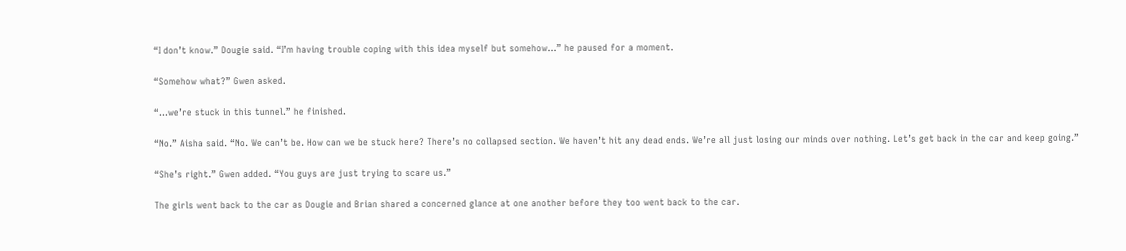“I don’t know.” Dougie said. “I’m having trouble coping with this idea myself but somehow…” he paused for a moment.

“Somehow what?” Gwen asked.

“…we’re stuck in this tunnel.” he finished.

“No.” Aisha said. “No. We can’t be. How can we be stuck here? There’s no collapsed section. We haven’t hit any dead ends. We’re all just losing our minds over nothing. Let’s get back in the car and keep going.”

“She’s right.” Gwen added. “You guys are just trying to scare us.”

The girls went back to the car as Dougie and Brian shared a concerned glance at one another before they too went back to the car.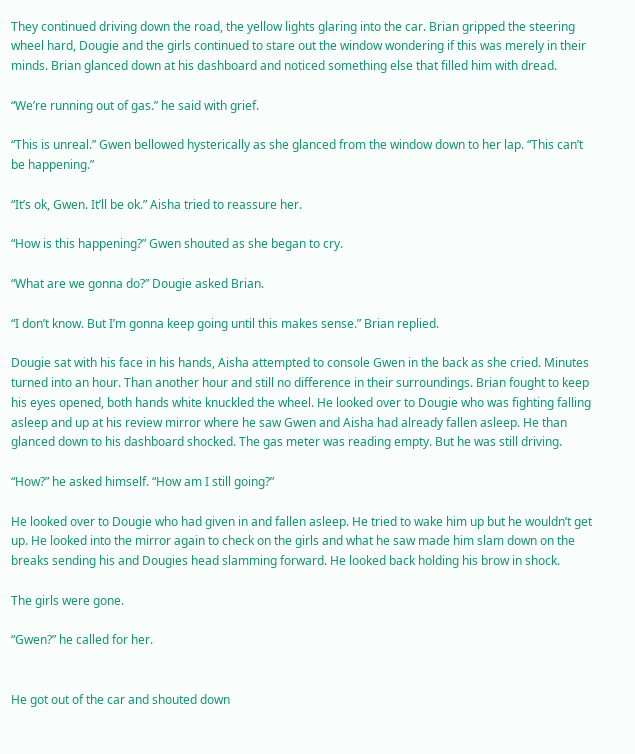They continued driving down the road, the yellow lights glaring into the car. Brian gripped the steering wheel hard, Dougie and the girls continued to stare out the window wondering if this was merely in their minds. Brian glanced down at his dashboard and noticed something else that filled him with dread.

“We’re running out of gas.” he said with grief.

“This is unreal.” Gwen bellowed hysterically as she glanced from the window down to her lap. “This can’t be happening.”

“It’s ok, Gwen. It’ll be ok.” Aisha tried to reassure her.

“How is this happening?” Gwen shouted as she began to cry.

“What are we gonna do?” Dougie asked Brian.

“I don’t know. But I’m gonna keep going until this makes sense.” Brian replied.

Dougie sat with his face in his hands, Aisha attempted to console Gwen in the back as she cried. Minutes turned into an hour. Than another hour and still no difference in their surroundings. Brian fought to keep his eyes opened, both hands white knuckled the wheel. He looked over to Dougie who was fighting falling asleep and up at his review mirror where he saw Gwen and Aisha had already fallen asleep. He than glanced down to his dashboard shocked. The gas meter was reading empty. But he was still driving.

“How?” he asked himself. “How am I still going?”

He looked over to Dougie who had given in and fallen asleep. He tried to wake him up but he wouldn’t get up. He looked into the mirror again to check on the girls and what he saw made him slam down on the breaks sending his and Dougies head slamming forward. He looked back holding his brow in shock.

The girls were gone.

“Gwen?” he called for her.


He got out of the car and shouted down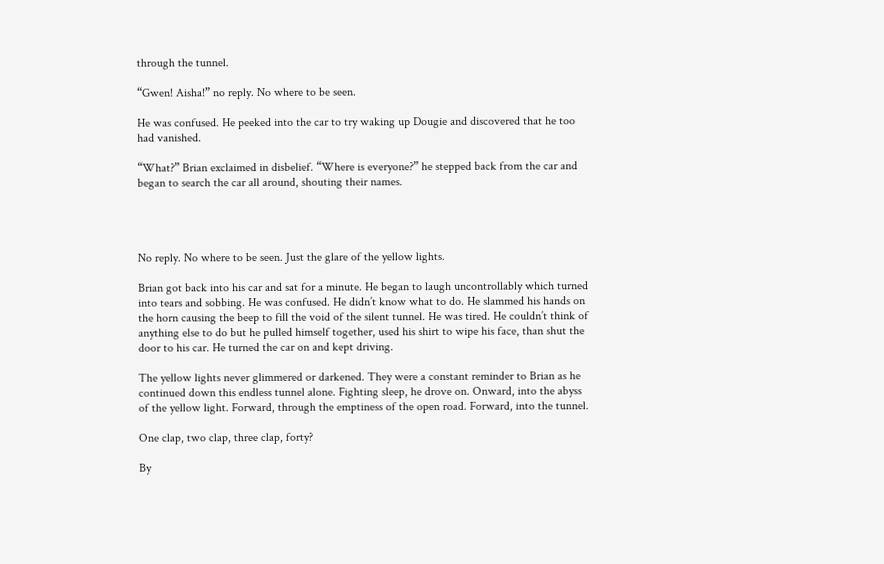through the tunnel.

“Gwen! Aisha!” no reply. No where to be seen.

He was confused. He peeked into the car to try waking up Dougie and discovered that he too had vanished.

“What?” Brian exclaimed in disbelief. “Where is everyone?” he stepped back from the car and began to search the car all around, shouting their names.




No reply. No where to be seen. Just the glare of the yellow lights.

Brian got back into his car and sat for a minute. He began to laugh uncontrollably which turned into tears and sobbing. He was confused. He didn’t know what to do. He slammed his hands on the horn causing the beep to fill the void of the silent tunnel. He was tired. He couldn’t think of anything else to do but he pulled himself together, used his shirt to wipe his face, than shut the door to his car. He turned the car on and kept driving.

The yellow lights never glimmered or darkened. They were a constant reminder to Brian as he continued down this endless tunnel alone. Fighting sleep, he drove on. Onward, into the abyss of the yellow light. Forward, through the emptiness of the open road. Forward, into the tunnel.

One clap, two clap, three clap, forty?

By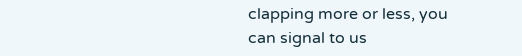clapping more or less, you can signal to us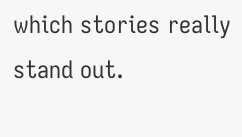which stories really stand out.